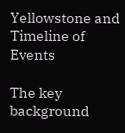Yellowstone and Timeline of Events

The key background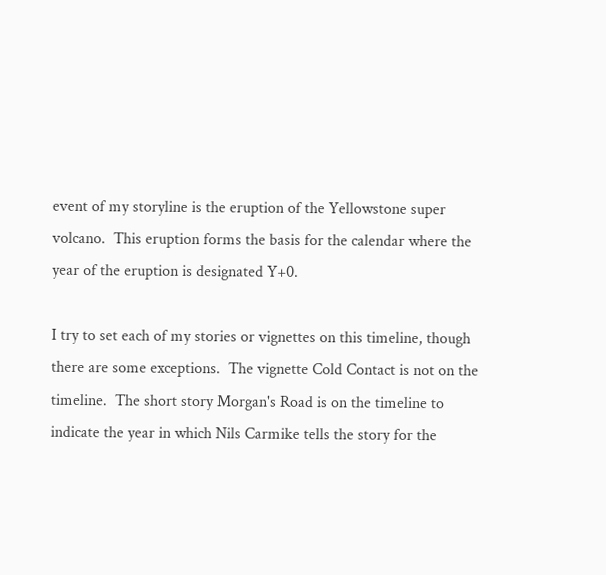event of my storyline is the eruption of the Yellowstone super volcano.  This eruption forms the basis for the calendar where the year of the eruption is designated Y+0.

I try to set each of my stories or vignettes on this timeline, though there are some exceptions.  The vignette Cold Contact is not on the timeline.  The short story Morgan's Road is on the timeline to indicate the year in which Nils Carmike tells the story for the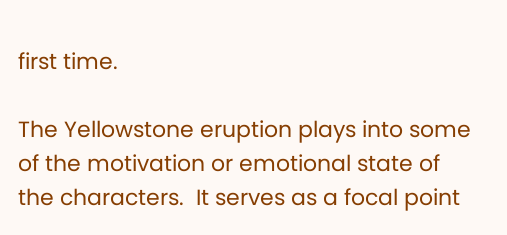first time.

The Yellowstone eruption plays into some of the motivation or emotional state of the characters.  It serves as a focal point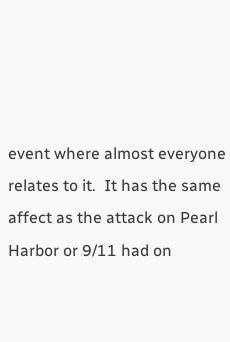event where almost everyone relates to it.  It has the same affect as the attack on Pearl Harbor or 9/11 had on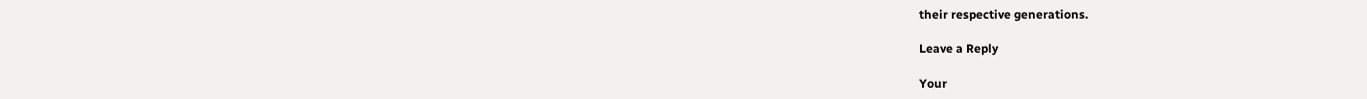their respective generations.

Leave a Reply

Your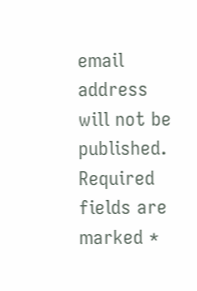email address will not be published. Required fields are marked *